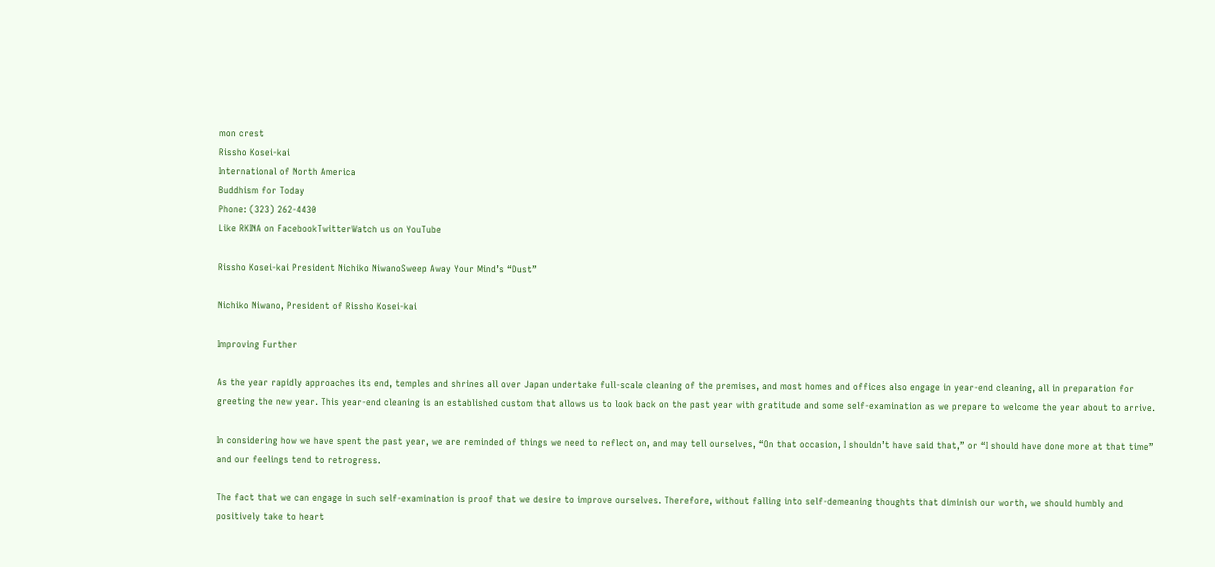mon crest
Rissho Kosei-kai
International of North America
Buddhism for Today
Phone: (323) 262-4430
Like RKINA on FacebookTwitterWatch us on YouTube

Rissho Kosei-kai President Nichiko NiwanoSweep Away Your Mind’s “Dust”

Nichiko Niwano, President of Rissho Kosei-kai

Improving Further

As the year rapidly approaches its end, temples and shrines all over Japan undertake full-scale cleaning of the premises, and most homes and offices also engage in year-end cleaning, all in preparation for greeting the new year. This year-end cleaning is an established custom that allows us to look back on the past year with gratitude and some self-examination as we prepare to welcome the year about to arrive.

In considering how we have spent the past year, we are reminded of things we need to reflect on, and may tell ourselves, “On that occasion, I shouldn’t have said that,” or “I should have done more at that time” and our feelings tend to retrogress.

The fact that we can engage in such self-examination is proof that we desire to improve ourselves. Therefore, without falling into self-demeaning thoughts that diminish our worth, we should humbly and positively take to heart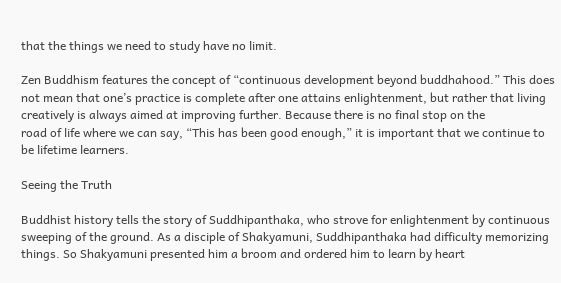that the things we need to study have no limit.

Zen Buddhism features the concept of “continuous development beyond buddhahood.” This does not mean that one’s practice is complete after one attains enlightenment, but rather that living creatively is always aimed at improving further. Because there is no final stop on the
road of life where we can say, “This has been good enough,” it is important that we continue to be lifetime learners.

Seeing the Truth

Buddhist history tells the story of Suddhipanthaka, who strove for enlightenment by continuous sweeping of the ground. As a disciple of Shakyamuni, Suddhipanthaka had difficulty memorizing things. So Shakyamuni presented him a broom and ordered him to learn by heart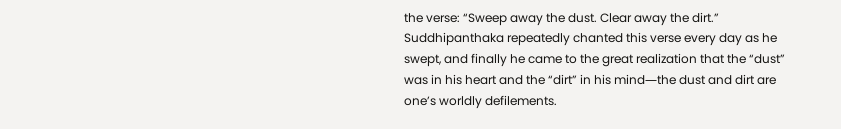the verse: “Sweep away the dust. Clear away the dirt.” Suddhipanthaka repeatedly chanted this verse every day as he swept, and finally he came to the great realization that the “dust” was in his heart and the “dirt” in his mind―the dust and dirt are one’s worldly defilements.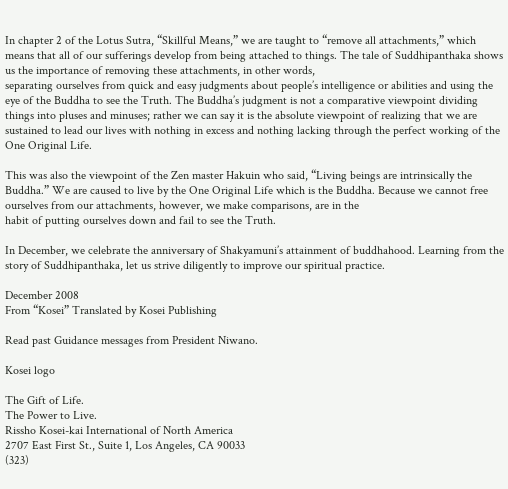In chapter 2 of the Lotus Sutra, “Skillful Means,” we are taught to “remove all attachments,” which means that all of our sufferings develop from being attached to things. The tale of Suddhipanthaka shows us the importance of removing these attachments, in other words,
separating ourselves from quick and easy judgments about people’s intelligence or abilities and using the eye of the Buddha to see the Truth. The Buddha’s judgment is not a comparative viewpoint dividing things into pluses and minuses; rather we can say it is the absolute viewpoint of realizing that we are sustained to lead our lives with nothing in excess and nothing lacking through the perfect working of the One Original Life.

This was also the viewpoint of the Zen master Hakuin who said, “Living beings are intrinsically the Buddha.” We are caused to live by the One Original Life which is the Buddha. Because we cannot free ourselves from our attachments, however, we make comparisons, are in the
habit of putting ourselves down and fail to see the Truth.

In December, we celebrate the anniversary of Shakyamuni’s attainment of buddhahood. Learning from the story of Suddhipanthaka, let us strive diligently to improve our spiritual practice.

December 2008
From “Kosei” Translated by Kosei Publishing

Read past Guidance messages from President Niwano.

Kosei logo

The Gift of Life.
The Power to Live.
Rissho Kosei-kai International of North America
2707 East First St., Suite 1, Los Angeles, CA 90033
(323)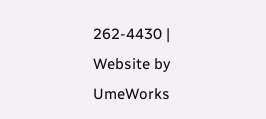262-4430 |
Website by UmeWorks